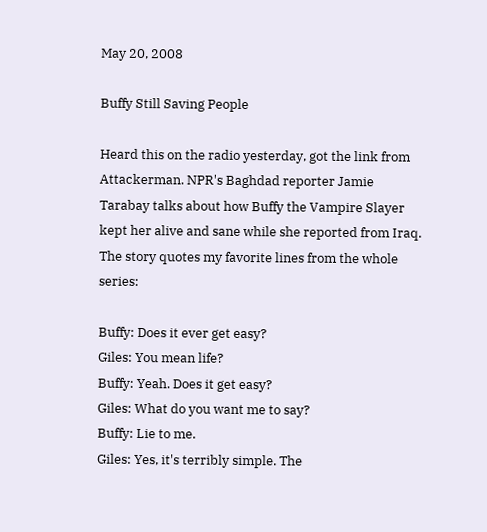May 20, 2008

Buffy Still Saving People

Heard this on the radio yesterday, got the link from Attackerman. NPR's Baghdad reporter Jamie Tarabay talks about how Buffy the Vampire Slayer kept her alive and sane while she reported from Iraq. The story quotes my favorite lines from the whole series:

Buffy: Does it ever get easy?
Giles: You mean life?
Buffy: Yeah. Does it get easy?
Giles: What do you want me to say?
Buffy: Lie to me.
Giles: Yes, it's terribly simple. The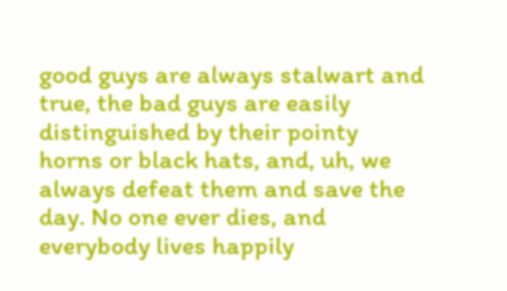good guys are always stalwart and true, the bad guys are easily distinguished by their pointy horns or black hats, and, uh, we always defeat them and save the day. No one ever dies, and everybody lives happily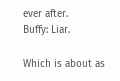ever after.
Buffy: Liar.

Which is about as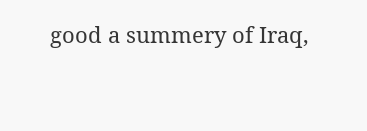good a summery of Iraq,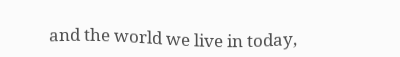and the world we live in today,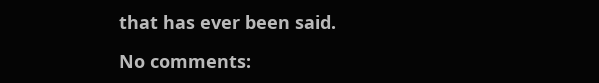that has ever been said.

No comments: